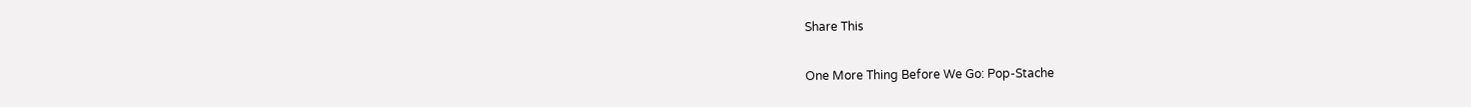Share This

One More Thing Before We Go: Pop-Stache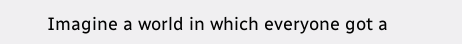Imagine a world in which everyone got a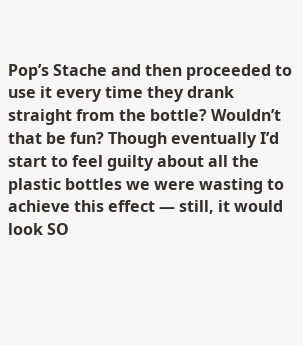Pop’s Stache and then proceeded to use it every time they drank straight from the bottle? Wouldn’t that be fun? Though eventually I’d start to feel guilty about all the plastic bottles we were wasting to achieve this effect — still, it would look SO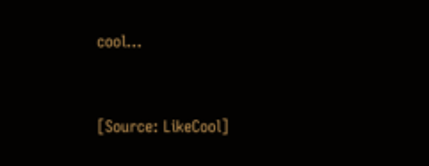cool…


[Source: LikeCool]